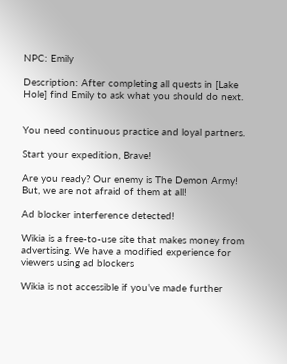NPC: Emily

Description: After completing all quests in [Lake Hole] find Emily to ask what you should do next.


You need continuous practice and loyal partners.

Start your expedition, Brave!

Are you ready? Our enemy is The Demon Army! But, we are not afraid of them at all!

Ad blocker interference detected!

Wikia is a free-to-use site that makes money from advertising. We have a modified experience for viewers using ad blockers

Wikia is not accessible if you’ve made further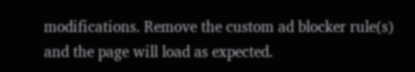modifications. Remove the custom ad blocker rule(s) and the page will load as expected.